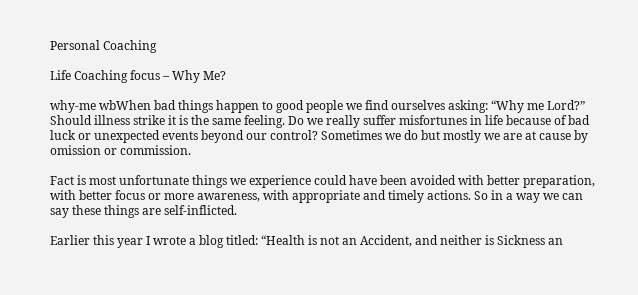Personal Coaching

Life Coaching focus – Why Me?

why-me wbWhen bad things happen to good people we find ourselves asking: “Why me Lord?” Should illness strike it is the same feeling. Do we really suffer misfortunes in life because of bad luck or unexpected events beyond our control? Sometimes we do but mostly we are at cause by omission or commission.

Fact is most unfortunate things we experience could have been avoided with better preparation, with better focus or more awareness, with appropriate and timely actions. So in a way we can say these things are self-inflicted.

Earlier this year I wrote a blog titled: “Health is not an Accident, and neither is Sickness an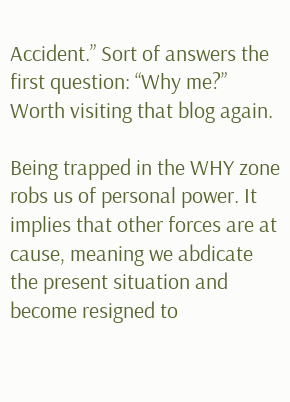Accident.” Sort of answers the first question: “Why me?” Worth visiting that blog again.

Being trapped in the WHY zone  robs us of personal power. It implies that other forces are at cause, meaning we abdicate the present situation and become resigned to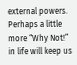external powers. Perhaps a little more “Why Not!” in life will keep us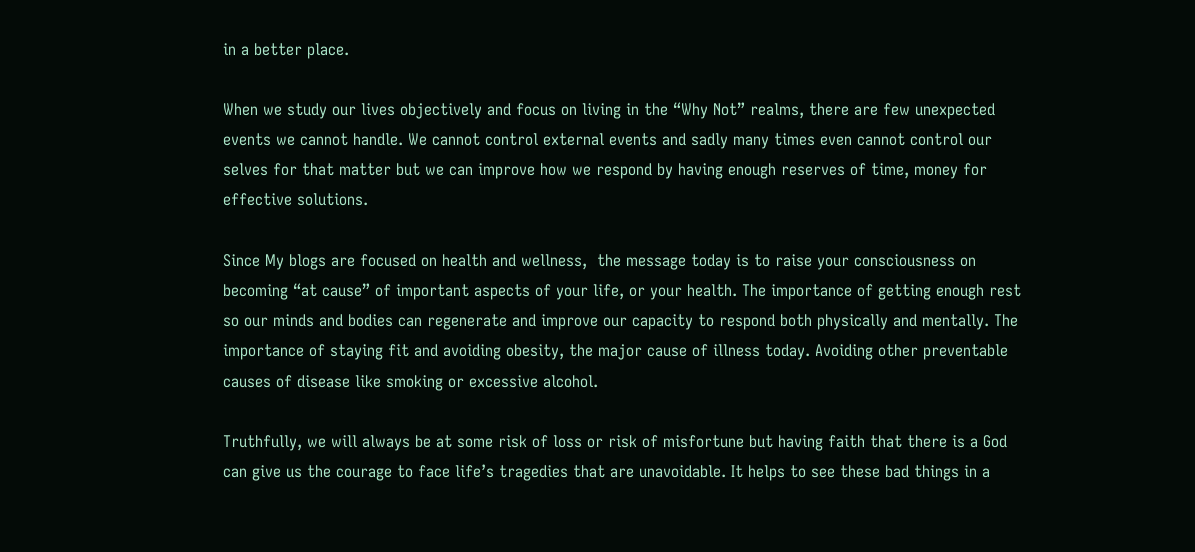in a better place.

When we study our lives objectively and focus on living in the “Why Not” realms, there are few unexpected events we cannot handle. We cannot control external events and sadly many times even cannot control our selves for that matter but we can improve how we respond by having enough reserves of time, money for effective solutions.

Since My blogs are focused on health and wellness,  the message today is to raise your consciousness on becoming “at cause” of important aspects of your life, or your health. The importance of getting enough rest so our minds and bodies can regenerate and improve our capacity to respond both physically and mentally. The importance of staying fit and avoiding obesity, the major cause of illness today. Avoiding other preventable causes of disease like smoking or excessive alcohol.

Truthfully, we will always be at some risk of loss or risk of misfortune but having faith that there is a God can give us the courage to face life’s tragedies that are unavoidable. It helps to see these bad things in a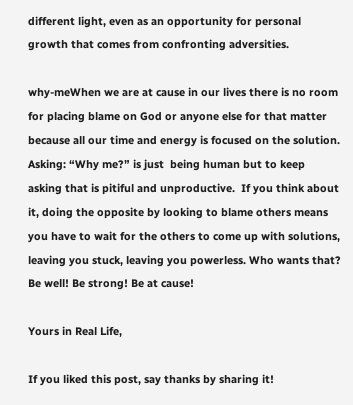different light, even as an opportunity for personal growth that comes from confronting adversities.

why-meWhen we are at cause in our lives there is no room for placing blame on God or anyone else for that matter because all our time and energy is focused on the solution. Asking: “Why me?” is just  being human but to keep asking that is pitiful and unproductive.  If you think about it, doing the opposite by looking to blame others means you have to wait for the others to come up with solutions, leaving you stuck, leaving you powerless. Who wants that? Be well! Be strong! Be at cause!

Yours in Real Life,

If you liked this post, say thanks by sharing it!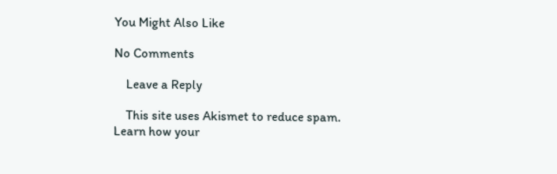You Might Also Like

No Comments

    Leave a Reply

    This site uses Akismet to reduce spam. Learn how your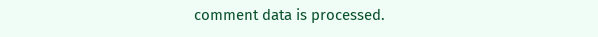comment data is processed.